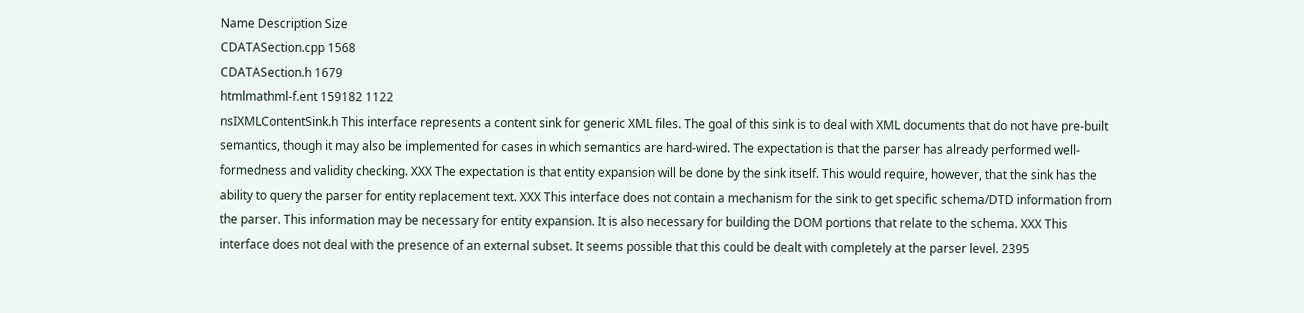Name Description Size
CDATASection.cpp 1568
CDATASection.h 1679
htmlmathml-f.ent 159182 1122
nsIXMLContentSink.h This interface represents a content sink for generic XML files. The goal of this sink is to deal with XML documents that do not have pre-built semantics, though it may also be implemented for cases in which semantics are hard-wired. The expectation is that the parser has already performed well-formedness and validity checking. XXX The expectation is that entity expansion will be done by the sink itself. This would require, however, that the sink has the ability to query the parser for entity replacement text. XXX This interface does not contain a mechanism for the sink to get specific schema/DTD information from the parser. This information may be necessary for entity expansion. It is also necessary for building the DOM portions that relate to the schema. XXX This interface does not deal with the presence of an external subset. It seems possible that this could be dealt with completely at the parser level. 2395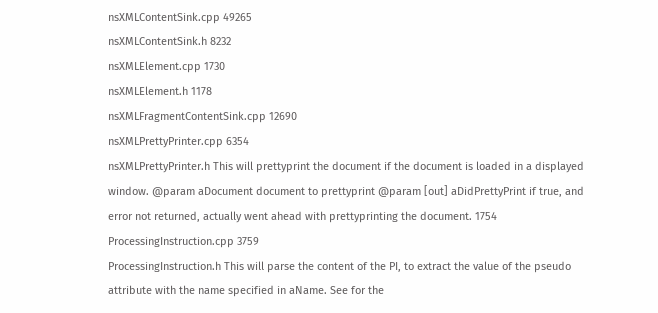nsXMLContentSink.cpp 49265
nsXMLContentSink.h 8232
nsXMLElement.cpp 1730
nsXMLElement.h 1178
nsXMLFragmentContentSink.cpp 12690
nsXMLPrettyPrinter.cpp 6354
nsXMLPrettyPrinter.h This will prettyprint the document if the document is loaded in a displayed window. @param aDocument document to prettyprint @param [out] aDidPrettyPrint if true, and error not returned, actually went ahead with prettyprinting the document. 1754
ProcessingInstruction.cpp 3759
ProcessingInstruction.h This will parse the content of the PI, to extract the value of the pseudo attribute with the name specified in aName. See for the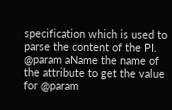specification which is used to parse the content of the PI. @param aName the name of the attribute to get the value for @param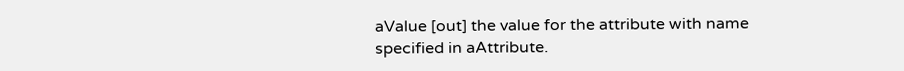aValue [out] the value for the attribute with name specified in aAttribute.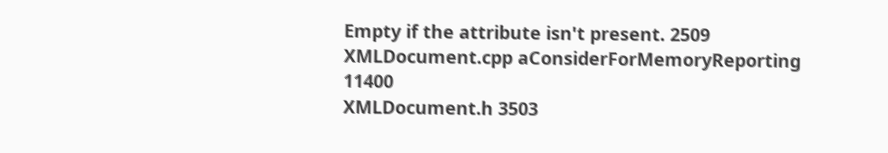Empty if the attribute isn't present. 2509
XMLDocument.cpp aConsiderForMemoryReporting 11400
XMLDocument.h 3503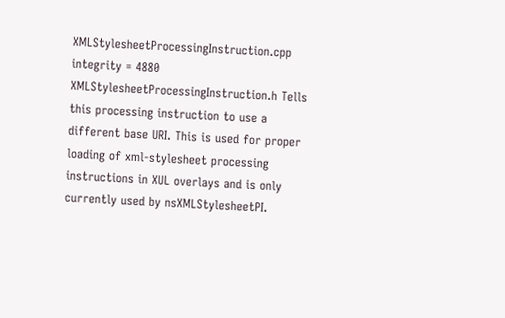XMLStylesheetProcessingInstruction.cpp integrity = 4880
XMLStylesheetProcessingInstruction.h Tells this processing instruction to use a different base URI. This is used for proper loading of xml-stylesheet processing instructions in XUL overlays and is only currently used by nsXMLStylesheetPI.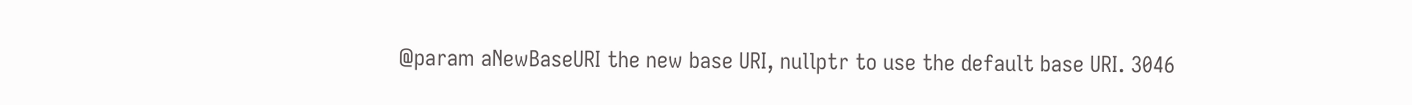@param aNewBaseURI the new base URI, nullptr to use the default base URI. 3046